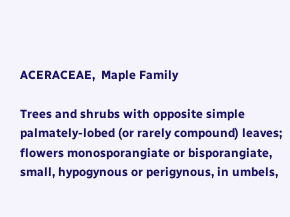ACERACEAE,  Maple Family

Trees and shrubs with opposite simple palmately-lobed (or rarely compound) leaves; flowers monosporangiate or bisporangiate, small, hypogynous or perigynous, in umbels,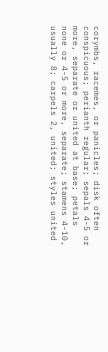corymbs, racemes, or panicles; disk often conspicuous; perianth regular; sepals 4-5 or more, separate or united at base; petals none or 4-5 or more, separate; stamens 4-10, usually 8; carpels 2, united; styles united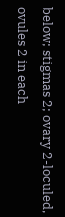below; stigmas 2; ovary 2-loculed, ovules 2 in each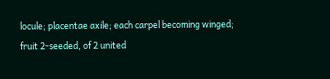locule; placentae axile; each carpel becoming winged; fruit 2-seeded, of 2 united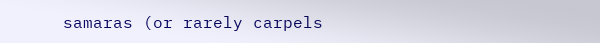samaras (or rarely carpels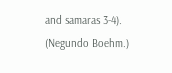and samaras 3-4). (Negundo Boehm.)